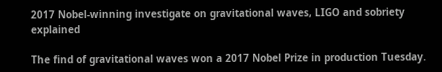2017 Nobel-winning investigate on gravitational waves, LIGO and sobriety explained

The find of gravitational waves won a 2017 Nobel Prize in production Tuesday.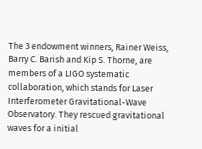The 3 endowment winners, Rainer Weiss, Barry C. Barish and Kip S. Thorne, are members of a LIGO systematic collaboration, which stands for Laser Interferometer Gravitational-Wave Observatory. They rescued gravitational waves for a initial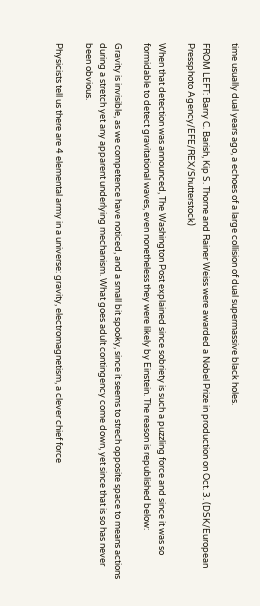time usually dual years ago, a echoes of a large collision of dual supermassive black holes.

FROM LEFT: Barry C. Barish, Kip S. Thorne and Rainer Weiss were awarded a Nobel Prize in production on Oct. 3. (DSK/European Pressphoto Agency/EFE/REX/Shutterstock)

When that detection was announced, The Washington Post explained since sobriety is such a puzzling force and since it was so formidable to detect gravitational waves, even nonetheless they were likely by Einstein. The reason is republished below:

Gravity is invisible, as we competence have noticed, and a small bit spooky, since it seems to strech opposite space to means actions during a stretch yet any apparent underlying mechanism. What goes adult contingency come down, yet since that is so has never been obvious.

Physicists tell us there are 4 elemental army in a universe: gravity, electromagnetism, a clever chief force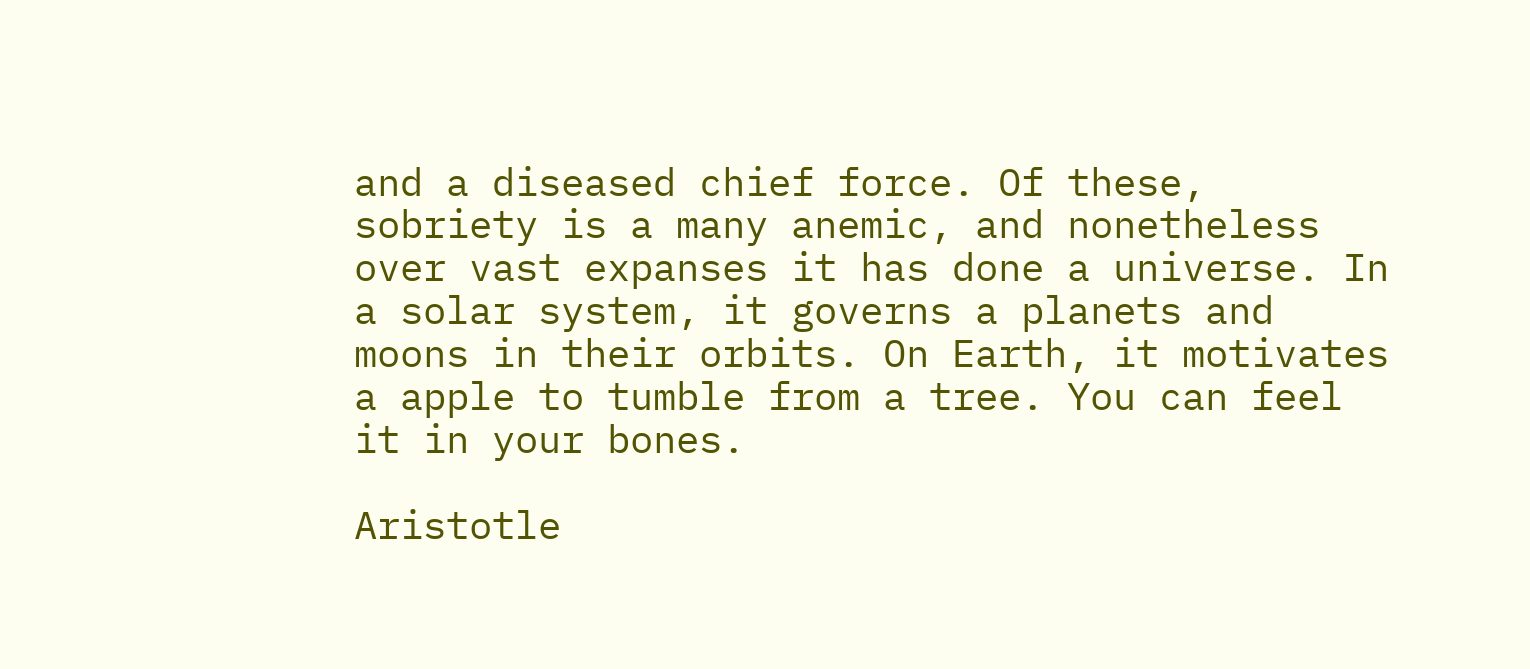and a diseased chief force. Of these, sobriety is a many anemic, and nonetheless over vast expanses it has done a universe. In a solar system, it governs a planets and moons in their orbits. On Earth, it motivates a apple to tumble from a tree. You can feel it in your bones.

Aristotle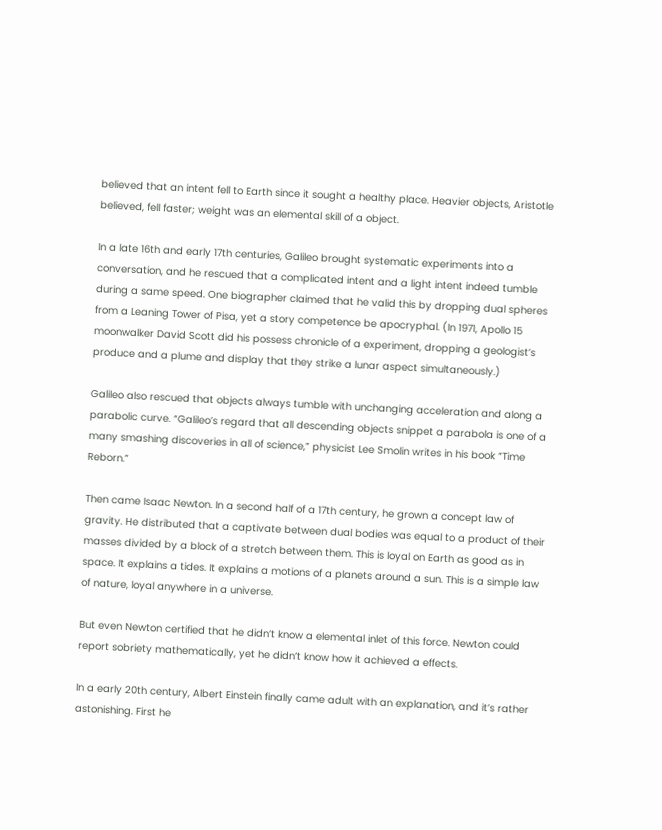believed that an intent fell to Earth since it sought a healthy place. Heavier objects, Aristotle believed, fell faster; weight was an elemental skill of a object.

In a late 16th and early 17th centuries, Galileo brought systematic experiments into a conversation, and he rescued that a complicated intent and a light intent indeed tumble during a same speed. One biographer claimed that he valid this by dropping dual spheres from a Leaning Tower of Pisa, yet a story competence be apocryphal. (In 1971, Apollo 15 moonwalker David Scott did his possess chronicle of a experiment, dropping a geologist’s produce and a plume and display that they strike a lunar aspect simultaneously.)

Galileo also rescued that objects always tumble with unchanging acceleration and along a parabolic curve. “Galileo’s regard that all descending objects snippet a parabola is one of a many smashing discoveries in all of science,” physicist Lee Smolin writes in his book “Time Reborn.”

Then came Isaac Newton. In a second half of a 17th century, he grown a concept law of gravity. He distributed that a captivate between dual bodies was equal to a product of their masses divided by a block of a stretch between them. This is loyal on Earth as good as in space. It explains a tides. It explains a motions of a planets around a sun. This is a simple law of nature, loyal anywhere in a universe.

But even Newton certified that he didn’t know a elemental inlet of this force. Newton could report sobriety mathematically, yet he didn’t know how it achieved a effects.

In a early 20th century, Albert Einstein finally came adult with an explanation, and it’s rather astonishing. First he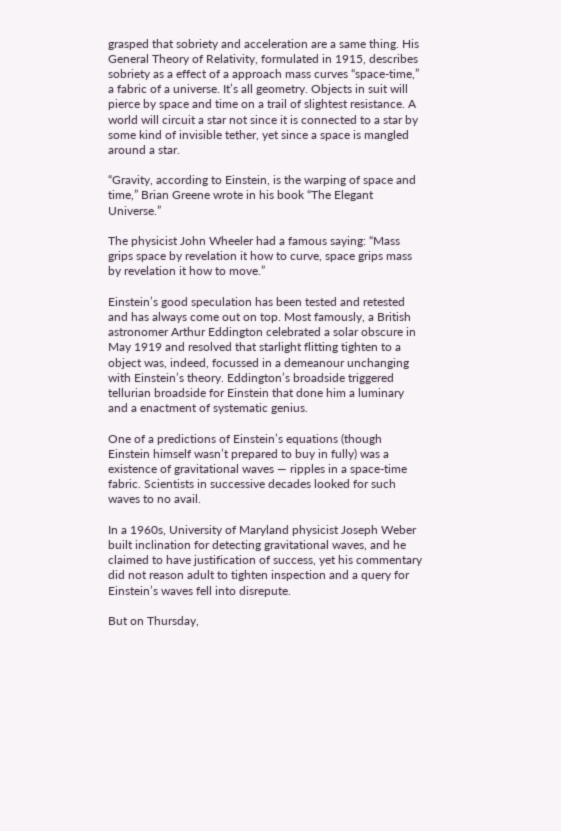grasped that sobriety and acceleration are a same thing. His General Theory of Relativity, formulated in 1915, describes sobriety as a effect of a approach mass curves “space-time,” a fabric of a universe. It’s all geometry. Objects in suit will pierce by space and time on a trail of slightest resistance. A world will circuit a star not since it is connected to a star by some kind of invisible tether, yet since a space is mangled around a star.

“Gravity, according to Einstein, is the warping of space and time,” Brian Greene wrote in his book “The Elegant Universe.”

The physicist John Wheeler had a famous saying: “Mass grips space by revelation it how to curve, space grips mass by revelation it how to move.”

Einstein’s good speculation has been tested and retested and has always come out on top. Most famously, a British astronomer Arthur Eddington celebrated a solar obscure in May 1919 and resolved that starlight flitting tighten to a object was, indeed, focussed in a demeanour unchanging with Einstein’s theory. Eddington’s broadside triggered tellurian broadside for Einstein that done him a luminary and a enactment of systematic genius.

One of a predictions of Einstein’s equations (though Einstein himself wasn’t prepared to buy in fully) was a existence of gravitational waves — ripples in a space-time fabric. Scientists in successive decades looked for such waves to no avail.

In a 1960s, University of Maryland physicist Joseph Weber built inclination for detecting gravitational waves, and he claimed to have justification of success, yet his commentary did not reason adult to tighten inspection and a query for Einstein’s waves fell into disrepute.

But on Thursday,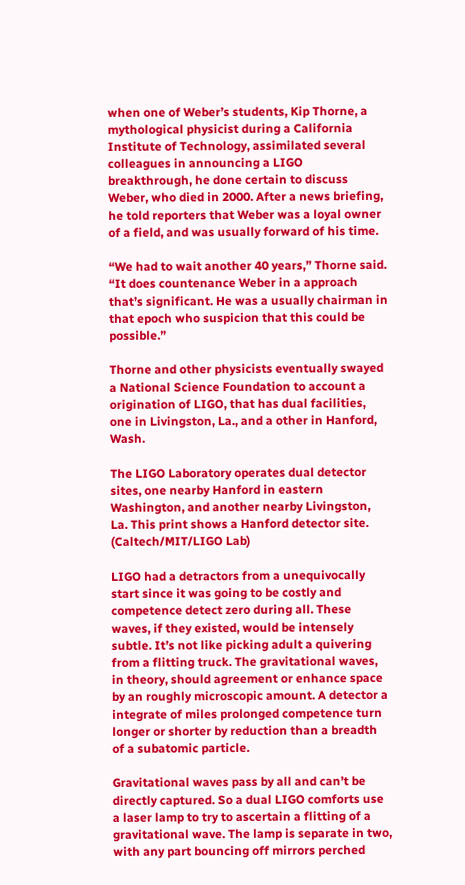when one of Weber’s students, Kip Thorne, a mythological physicist during a California Institute of Technology, assimilated several colleagues in announcing a LIGO breakthrough, he done certain to discuss Weber, who died in 2000. After a news briefing, he told reporters that Weber was a loyal owner of a field, and was usually forward of his time.

“We had to wait another 40 years,” Thorne said. “It does countenance Weber in a approach that’s significant. He was a usually chairman in that epoch who suspicion that this could be possible.”

Thorne and other physicists eventually swayed a National Science Foundation to account a origination of LIGO, that has dual facilities, one in Livingston, La., and a other in Hanford, Wash.

The LIGO Laboratory operates dual detector sites, one nearby Hanford in eastern Washington, and another nearby Livingston, La. This print shows a Hanford detector site. (Caltech/MIT/LIGO Lab)

LIGO had a detractors from a unequivocally start since it was going to be costly and competence detect zero during all. These waves, if they existed, would be intensely subtle. It’s not like picking adult a quivering from a flitting truck. The gravitational waves, in theory, should agreement or enhance space by an roughly microscopic amount. A detector a integrate of miles prolonged competence turn longer or shorter by reduction than a breadth of a subatomic particle.

Gravitational waves pass by all and can’t be directly captured. So a dual LIGO comforts use a laser lamp to try to ascertain a flitting of a gravitational wave. The lamp is separate in two, with any part bouncing off mirrors perched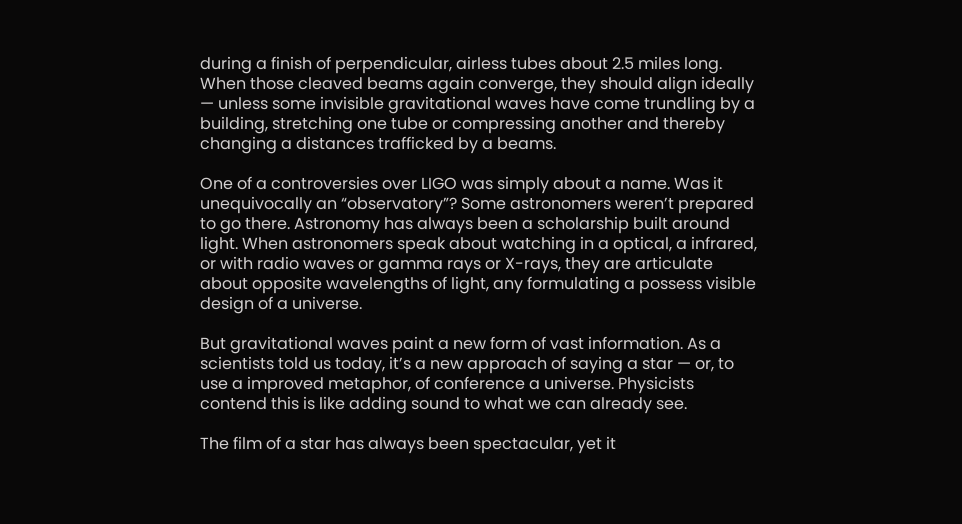during a finish of perpendicular, airless tubes about 2.5 miles long. When those cleaved beams again converge, they should align ideally — unless some invisible gravitational waves have come trundling by a building, stretching one tube or compressing another and thereby changing a distances trafficked by a beams.

One of a controversies over LIGO was simply about a name. Was it unequivocally an “observatory”? Some astronomers weren’t prepared to go there. Astronomy has always been a scholarship built around light. When astronomers speak about watching in a optical, a infrared, or with radio waves or gamma rays or X-rays, they are articulate about opposite wavelengths of light, any formulating a possess visible design of a universe.

But gravitational waves paint a new form of vast information. As a scientists told us today, it’s a new approach of saying a star — or, to use a improved metaphor, of conference a universe. Physicists contend this is like adding sound to what we can already see.

The film of a star has always been spectacular, yet it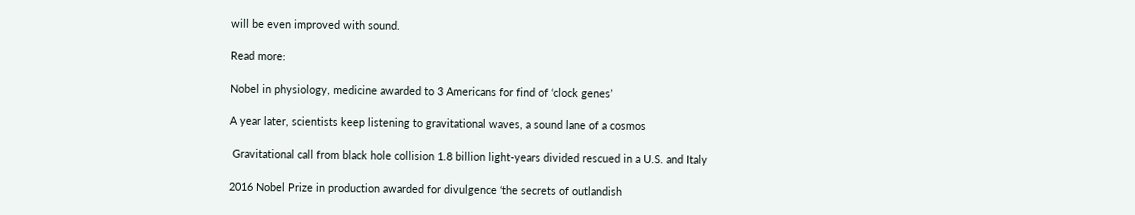will be even improved with sound.

Read more:

Nobel in physiology, medicine awarded to 3 Americans for find of ‘clock genes’

A year later, scientists keep listening to gravitational waves, a sound lane of a cosmos

 Gravitational call from black hole collision 1.8 billion light-years divided rescued in a U.S. and Italy

2016 Nobel Prize in production awarded for divulgence ‘the secrets of outlandish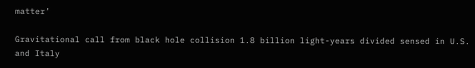matter’

Gravitational call from black hole collision 1.8 billion light-years divided sensed in U.S. and Italy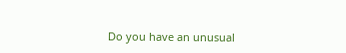Do you have an unusual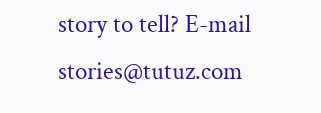story to tell? E-mail stories@tutuz.com